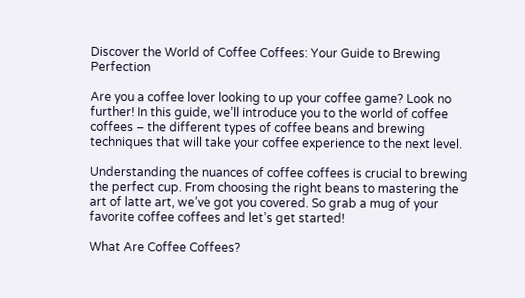Discover the World of Coffee Coffees: Your Guide to Brewing Perfection

Are you a coffee lover looking to up your coffee game? Look no further! In this guide, we’ll introduce you to the world of coffee coffees – the different types of coffee beans and brewing techniques that will take your coffee experience to the next level.

Understanding the nuances of coffee coffees is crucial to brewing the perfect cup. From choosing the right beans to mastering the art of latte art, we’ve got you covered. So grab a mug of your favorite coffee coffees and let’s get started!

What Are Coffee Coffees?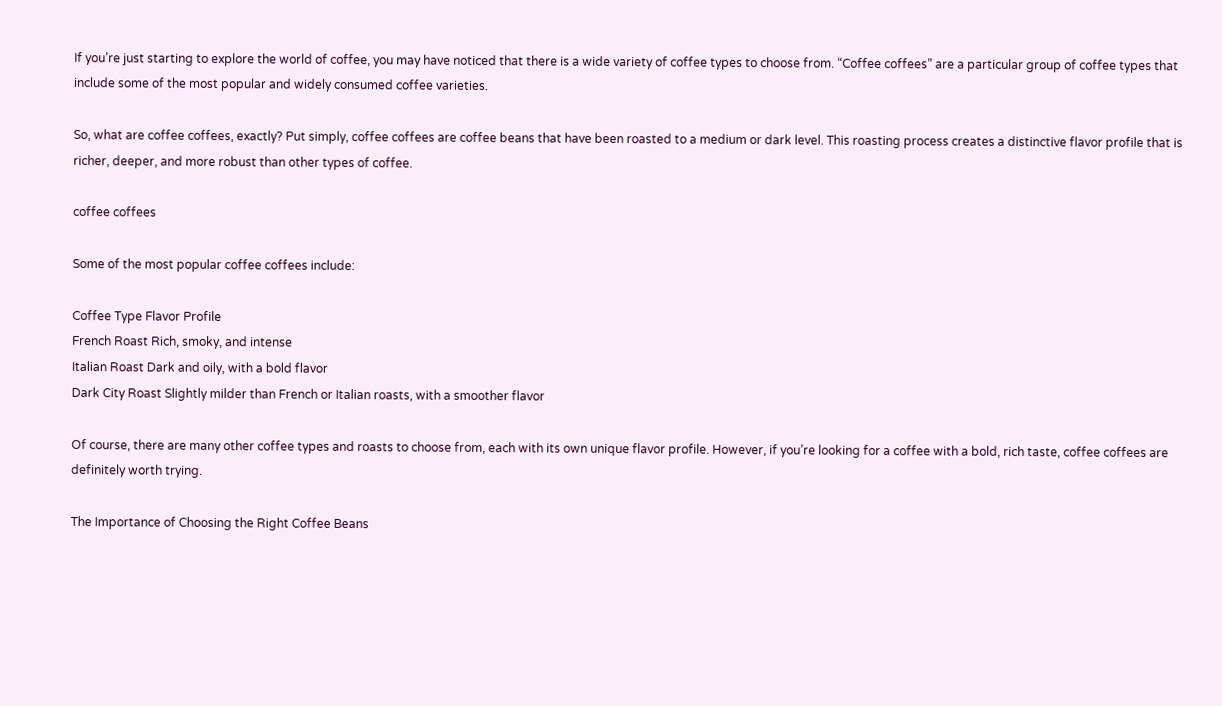If you’re just starting to explore the world of coffee, you may have noticed that there is a wide variety of coffee types to choose from. “Coffee coffees” are a particular group of coffee types that include some of the most popular and widely consumed coffee varieties.

So, what are coffee coffees, exactly? Put simply, coffee coffees are coffee beans that have been roasted to a medium or dark level. This roasting process creates a distinctive flavor profile that is richer, deeper, and more robust than other types of coffee.

coffee coffees

Some of the most popular coffee coffees include:

Coffee Type Flavor Profile
French Roast Rich, smoky, and intense
Italian Roast Dark and oily, with a bold flavor
Dark City Roast Slightly milder than French or Italian roasts, with a smoother flavor

Of course, there are many other coffee types and roasts to choose from, each with its own unique flavor profile. However, if you’re looking for a coffee with a bold, rich taste, coffee coffees are definitely worth trying.

The Importance of Choosing the Right Coffee Beans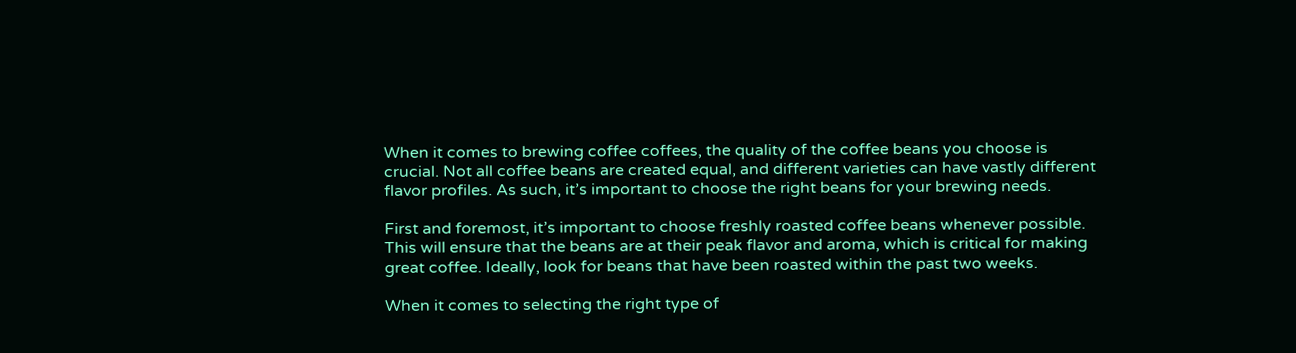When it comes to brewing coffee coffees, the quality of the coffee beans you choose is crucial. Not all coffee beans are created equal, and different varieties can have vastly different flavor profiles. As such, it’s important to choose the right beans for your brewing needs.

First and foremost, it’s important to choose freshly roasted coffee beans whenever possible. This will ensure that the beans are at their peak flavor and aroma, which is critical for making great coffee. Ideally, look for beans that have been roasted within the past two weeks.

When it comes to selecting the right type of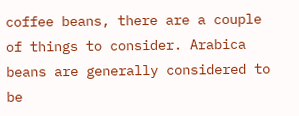coffee beans, there are a couple of things to consider. Arabica beans are generally considered to be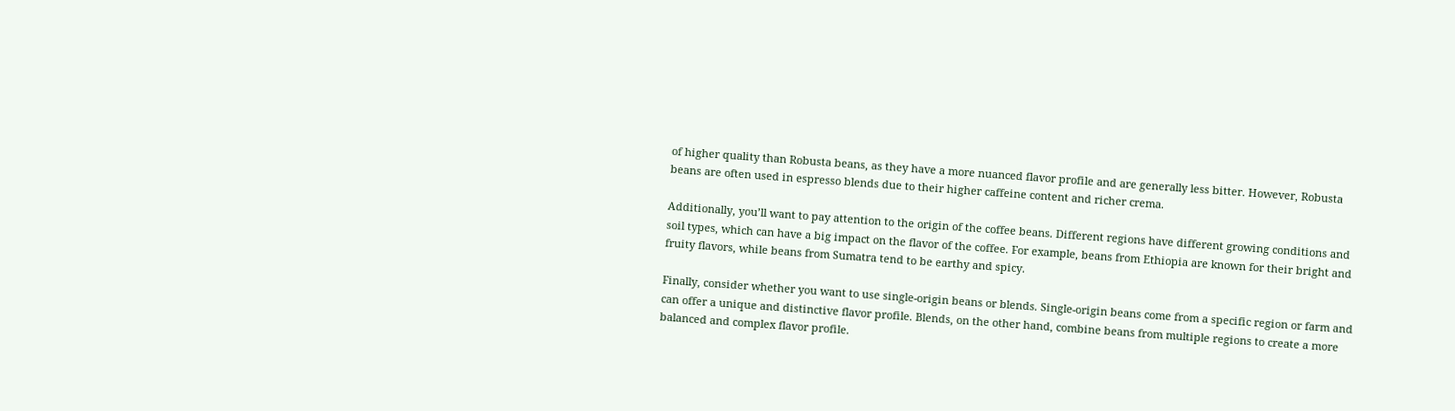of higher quality than Robusta beans, as they have a more nuanced flavor profile and are generally less bitter. However, Robusta beans are often used in espresso blends due to their higher caffeine content and richer crema.

Additionally, you’ll want to pay attention to the origin of the coffee beans. Different regions have different growing conditions and soil types, which can have a big impact on the flavor of the coffee. For example, beans from Ethiopia are known for their bright and fruity flavors, while beans from Sumatra tend to be earthy and spicy.

Finally, consider whether you want to use single-origin beans or blends. Single-origin beans come from a specific region or farm and can offer a unique and distinctive flavor profile. Blends, on the other hand, combine beans from multiple regions to create a more balanced and complex flavor profile.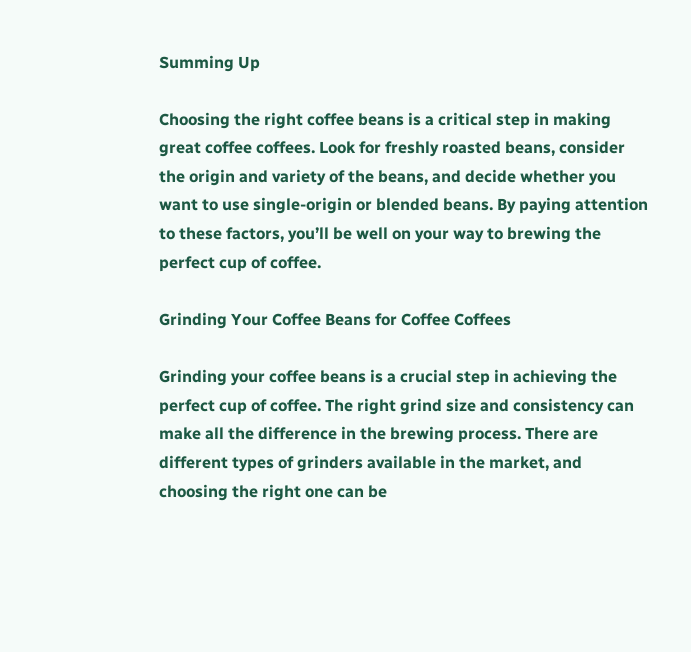Summing Up

Choosing the right coffee beans is a critical step in making great coffee coffees. Look for freshly roasted beans, consider the origin and variety of the beans, and decide whether you want to use single-origin or blended beans. By paying attention to these factors, you’ll be well on your way to brewing the perfect cup of coffee.

Grinding Your Coffee Beans for Coffee Coffees

Grinding your coffee beans is a crucial step in achieving the perfect cup of coffee. The right grind size and consistency can make all the difference in the brewing process. There are different types of grinders available in the market, and choosing the right one can be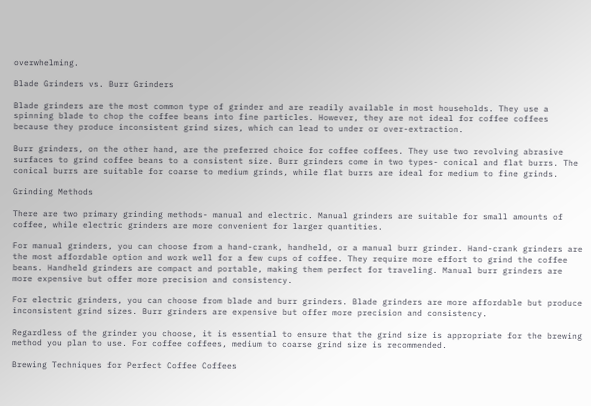overwhelming.

Blade Grinders vs. Burr Grinders

Blade grinders are the most common type of grinder and are readily available in most households. They use a spinning blade to chop the coffee beans into fine particles. However, they are not ideal for coffee coffees because they produce inconsistent grind sizes, which can lead to under or over-extraction.

Burr grinders, on the other hand, are the preferred choice for coffee coffees. They use two revolving abrasive surfaces to grind coffee beans to a consistent size. Burr grinders come in two types- conical and flat burrs. The conical burrs are suitable for coarse to medium grinds, while flat burrs are ideal for medium to fine grinds.

Grinding Methods

There are two primary grinding methods- manual and electric. Manual grinders are suitable for small amounts of coffee, while electric grinders are more convenient for larger quantities.

For manual grinders, you can choose from a hand-crank, handheld, or a manual burr grinder. Hand-crank grinders are the most affordable option and work well for a few cups of coffee. They require more effort to grind the coffee beans. Handheld grinders are compact and portable, making them perfect for traveling. Manual burr grinders are more expensive but offer more precision and consistency.

For electric grinders, you can choose from blade and burr grinders. Blade grinders are more affordable but produce inconsistent grind sizes. Burr grinders are expensive but offer more precision and consistency.

Regardless of the grinder you choose, it is essential to ensure that the grind size is appropriate for the brewing method you plan to use. For coffee coffees, medium to coarse grind size is recommended.

Brewing Techniques for Perfect Coffee Coffees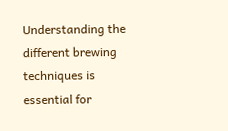Understanding the different brewing techniques is essential for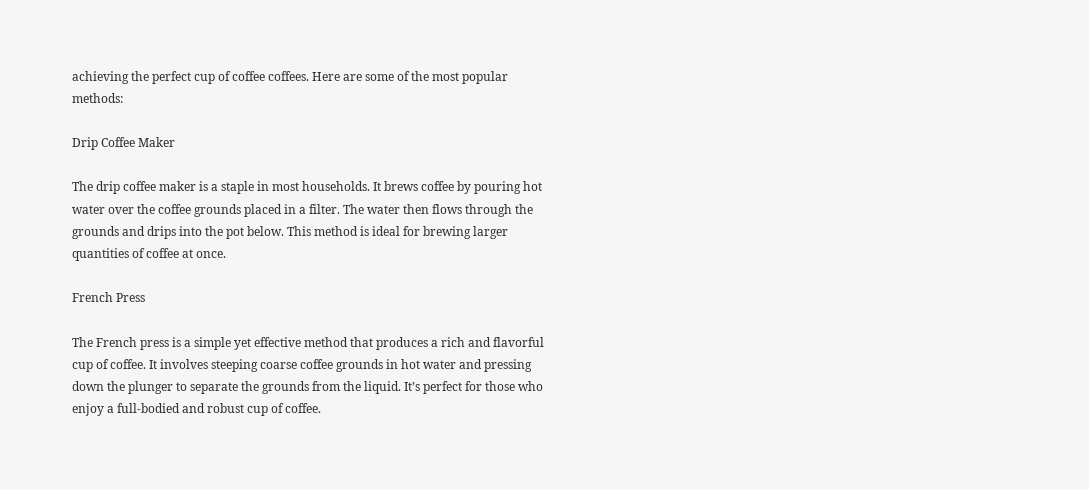achieving the perfect cup of coffee coffees. Here are some of the most popular methods:

Drip Coffee Maker

The drip coffee maker is a staple in most households. It brews coffee by pouring hot water over the coffee grounds placed in a filter. The water then flows through the grounds and drips into the pot below. This method is ideal for brewing larger quantities of coffee at once.

French Press

The French press is a simple yet effective method that produces a rich and flavorful cup of coffee. It involves steeping coarse coffee grounds in hot water and pressing down the plunger to separate the grounds from the liquid. It’s perfect for those who enjoy a full-bodied and robust cup of coffee.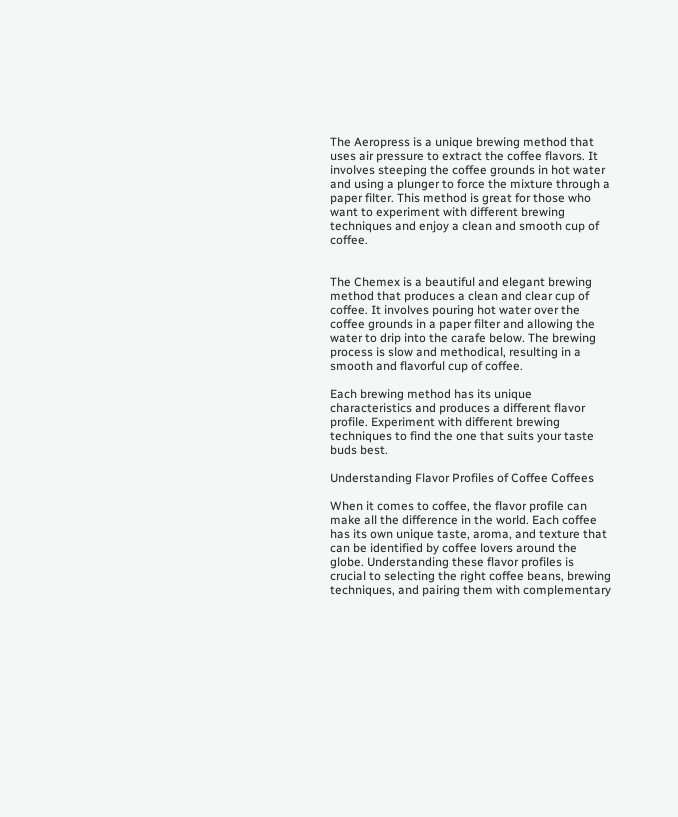The Aeropress is a unique brewing method that uses air pressure to extract the coffee flavors. It involves steeping the coffee grounds in hot water and using a plunger to force the mixture through a paper filter. This method is great for those who want to experiment with different brewing techniques and enjoy a clean and smooth cup of coffee.


The Chemex is a beautiful and elegant brewing method that produces a clean and clear cup of coffee. It involves pouring hot water over the coffee grounds in a paper filter and allowing the water to drip into the carafe below. The brewing process is slow and methodical, resulting in a smooth and flavorful cup of coffee.

Each brewing method has its unique characteristics and produces a different flavor profile. Experiment with different brewing techniques to find the one that suits your taste buds best.

Understanding Flavor Profiles of Coffee Coffees

When it comes to coffee, the flavor profile can make all the difference in the world. Each coffee has its own unique taste, aroma, and texture that can be identified by coffee lovers around the globe. Understanding these flavor profiles is crucial to selecting the right coffee beans, brewing techniques, and pairing them with complementary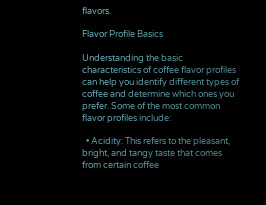flavors.

Flavor Profile Basics

Understanding the basic characteristics of coffee flavor profiles can help you identify different types of coffee and determine which ones you prefer. Some of the most common flavor profiles include:

  • Acidity: This refers to the pleasant, bright, and tangy taste that comes from certain coffee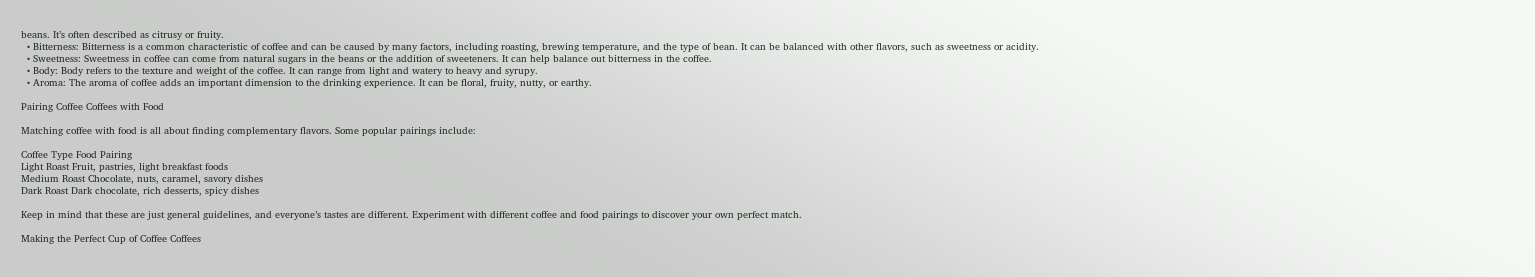beans. It’s often described as citrusy or fruity.
  • Bitterness: Bitterness is a common characteristic of coffee and can be caused by many factors, including roasting, brewing temperature, and the type of bean. It can be balanced with other flavors, such as sweetness or acidity.
  • Sweetness: Sweetness in coffee can come from natural sugars in the beans or the addition of sweeteners. It can help balance out bitterness in the coffee.
  • Body: Body refers to the texture and weight of the coffee. It can range from light and watery to heavy and syrupy.
  • Aroma: The aroma of coffee adds an important dimension to the drinking experience. It can be floral, fruity, nutty, or earthy.

Pairing Coffee Coffees with Food

Matching coffee with food is all about finding complementary flavors. Some popular pairings include:

Coffee Type Food Pairing
Light Roast Fruit, pastries, light breakfast foods
Medium Roast Chocolate, nuts, caramel, savory dishes
Dark Roast Dark chocolate, rich desserts, spicy dishes

Keep in mind that these are just general guidelines, and everyone’s tastes are different. Experiment with different coffee and food pairings to discover your own perfect match.

Making the Perfect Cup of Coffee Coffees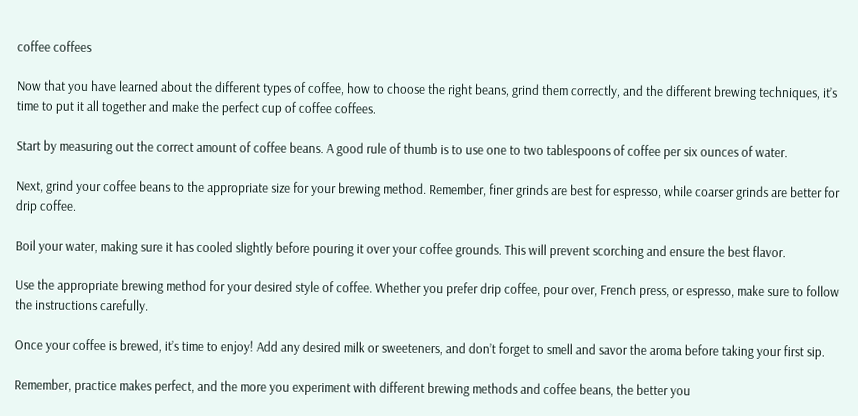coffee coffees

Now that you have learned about the different types of coffee, how to choose the right beans, grind them correctly, and the different brewing techniques, it’s time to put it all together and make the perfect cup of coffee coffees.

Start by measuring out the correct amount of coffee beans. A good rule of thumb is to use one to two tablespoons of coffee per six ounces of water.

Next, grind your coffee beans to the appropriate size for your brewing method. Remember, finer grinds are best for espresso, while coarser grinds are better for drip coffee.

Boil your water, making sure it has cooled slightly before pouring it over your coffee grounds. This will prevent scorching and ensure the best flavor.

Use the appropriate brewing method for your desired style of coffee. Whether you prefer drip coffee, pour over, French press, or espresso, make sure to follow the instructions carefully.

Once your coffee is brewed, it’s time to enjoy! Add any desired milk or sweeteners, and don’t forget to smell and savor the aroma before taking your first sip.

Remember, practice makes perfect, and the more you experiment with different brewing methods and coffee beans, the better you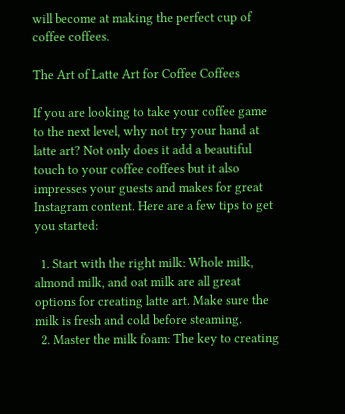will become at making the perfect cup of coffee coffees.

The Art of Latte Art for Coffee Coffees

If you are looking to take your coffee game to the next level, why not try your hand at latte art? Not only does it add a beautiful touch to your coffee coffees but it also impresses your guests and makes for great Instagram content. Here are a few tips to get you started:

  1. Start with the right milk: Whole milk, almond milk, and oat milk are all great options for creating latte art. Make sure the milk is fresh and cold before steaming.
  2. Master the milk foam: The key to creating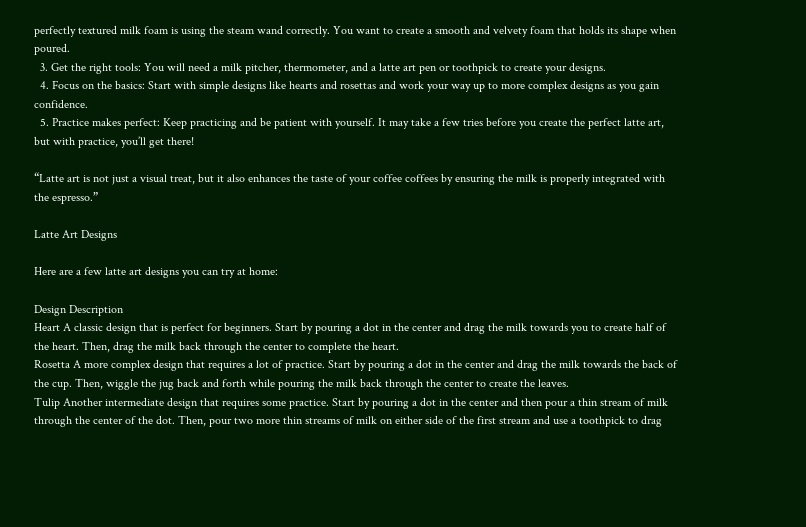perfectly textured milk foam is using the steam wand correctly. You want to create a smooth and velvety foam that holds its shape when poured.
  3. Get the right tools: You will need a milk pitcher, thermometer, and a latte art pen or toothpick to create your designs.
  4. Focus on the basics: Start with simple designs like hearts and rosettas and work your way up to more complex designs as you gain confidence.
  5. Practice makes perfect: Keep practicing and be patient with yourself. It may take a few tries before you create the perfect latte art, but with practice, you’ll get there!

“Latte art is not just a visual treat, but it also enhances the taste of your coffee coffees by ensuring the milk is properly integrated with the espresso.”

Latte Art Designs

Here are a few latte art designs you can try at home:

Design Description
Heart A classic design that is perfect for beginners. Start by pouring a dot in the center and drag the milk towards you to create half of the heart. Then, drag the milk back through the center to complete the heart.
Rosetta A more complex design that requires a lot of practice. Start by pouring a dot in the center and drag the milk towards the back of the cup. Then, wiggle the jug back and forth while pouring the milk back through the center to create the leaves.
Tulip Another intermediate design that requires some practice. Start by pouring a dot in the center and then pour a thin stream of milk through the center of the dot. Then, pour two more thin streams of milk on either side of the first stream and use a toothpick to drag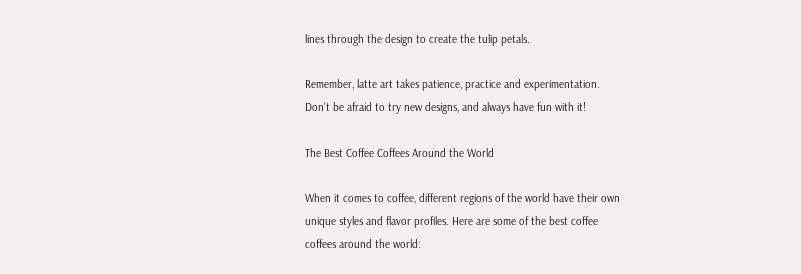lines through the design to create the tulip petals.

Remember, latte art takes patience, practice and experimentation. Don’t be afraid to try new designs, and always have fun with it!

The Best Coffee Coffees Around the World

When it comes to coffee, different regions of the world have their own unique styles and flavor profiles. Here are some of the best coffee coffees around the world: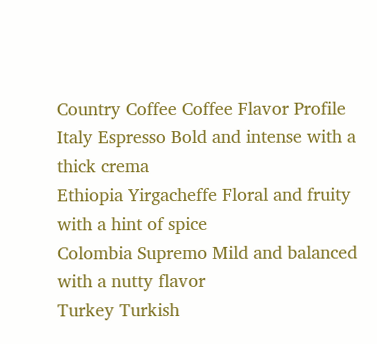Country Coffee Coffee Flavor Profile
Italy Espresso Bold and intense with a thick crema
Ethiopia Yirgacheffe Floral and fruity with a hint of spice
Colombia Supremo Mild and balanced with a nutty flavor
Turkey Turkish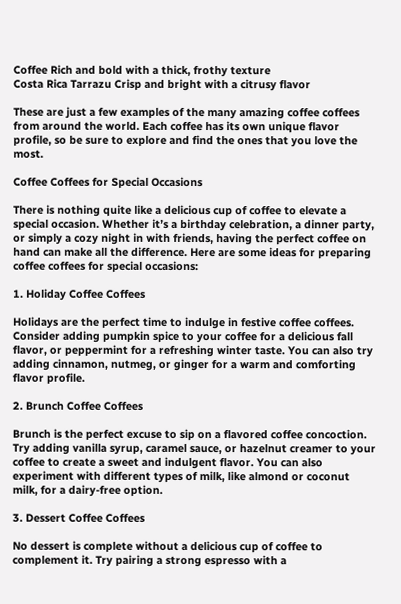Coffee Rich and bold with a thick, frothy texture
Costa Rica Tarrazu Crisp and bright with a citrusy flavor

These are just a few examples of the many amazing coffee coffees from around the world. Each coffee has its own unique flavor profile, so be sure to explore and find the ones that you love the most.

Coffee Coffees for Special Occasions

There is nothing quite like a delicious cup of coffee to elevate a special occasion. Whether it’s a birthday celebration, a dinner party, or simply a cozy night in with friends, having the perfect coffee on hand can make all the difference. Here are some ideas for preparing coffee coffees for special occasions:

1. Holiday Coffee Coffees

Holidays are the perfect time to indulge in festive coffee coffees. Consider adding pumpkin spice to your coffee for a delicious fall flavor, or peppermint for a refreshing winter taste. You can also try adding cinnamon, nutmeg, or ginger for a warm and comforting flavor profile.

2. Brunch Coffee Coffees

Brunch is the perfect excuse to sip on a flavored coffee concoction. Try adding vanilla syrup, caramel sauce, or hazelnut creamer to your coffee to create a sweet and indulgent flavor. You can also experiment with different types of milk, like almond or coconut milk, for a dairy-free option.

3. Dessert Coffee Coffees

No dessert is complete without a delicious cup of coffee to complement it. Try pairing a strong espresso with a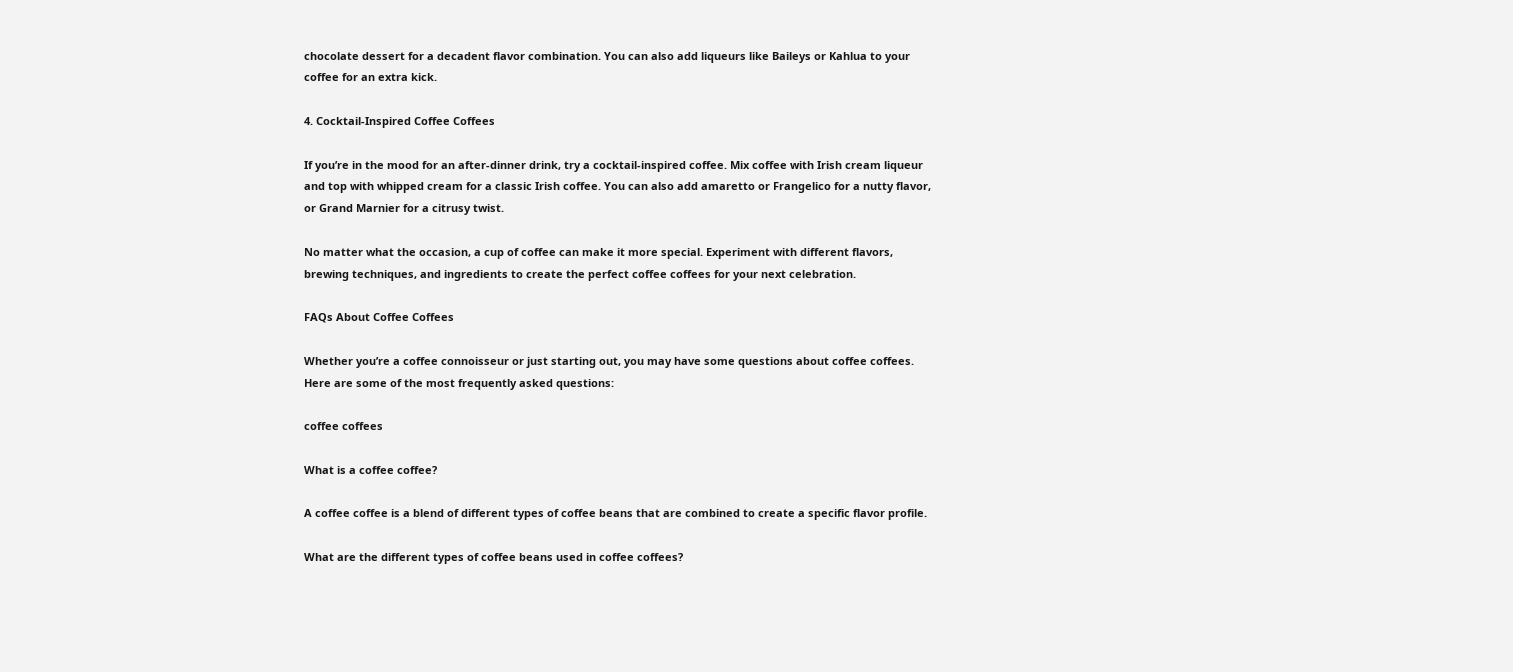chocolate dessert for a decadent flavor combination. You can also add liqueurs like Baileys or Kahlua to your coffee for an extra kick.

4. Cocktail-Inspired Coffee Coffees

If you’re in the mood for an after-dinner drink, try a cocktail-inspired coffee. Mix coffee with Irish cream liqueur and top with whipped cream for a classic Irish coffee. You can also add amaretto or Frangelico for a nutty flavor, or Grand Marnier for a citrusy twist.

No matter what the occasion, a cup of coffee can make it more special. Experiment with different flavors, brewing techniques, and ingredients to create the perfect coffee coffees for your next celebration.

FAQs About Coffee Coffees

Whether you’re a coffee connoisseur or just starting out, you may have some questions about coffee coffees. Here are some of the most frequently asked questions:

coffee coffees

What is a coffee coffee?

A coffee coffee is a blend of different types of coffee beans that are combined to create a specific flavor profile.

What are the different types of coffee beans used in coffee coffees?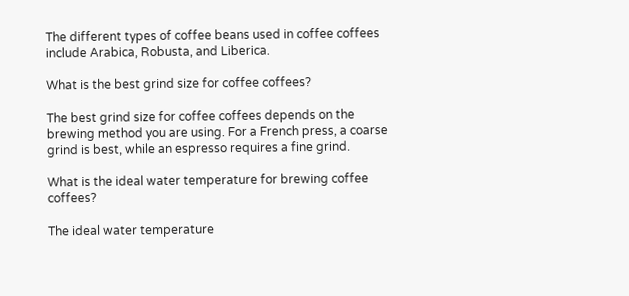The different types of coffee beans used in coffee coffees include Arabica, Robusta, and Liberica.

What is the best grind size for coffee coffees?

The best grind size for coffee coffees depends on the brewing method you are using. For a French press, a coarse grind is best, while an espresso requires a fine grind.

What is the ideal water temperature for brewing coffee coffees?

The ideal water temperature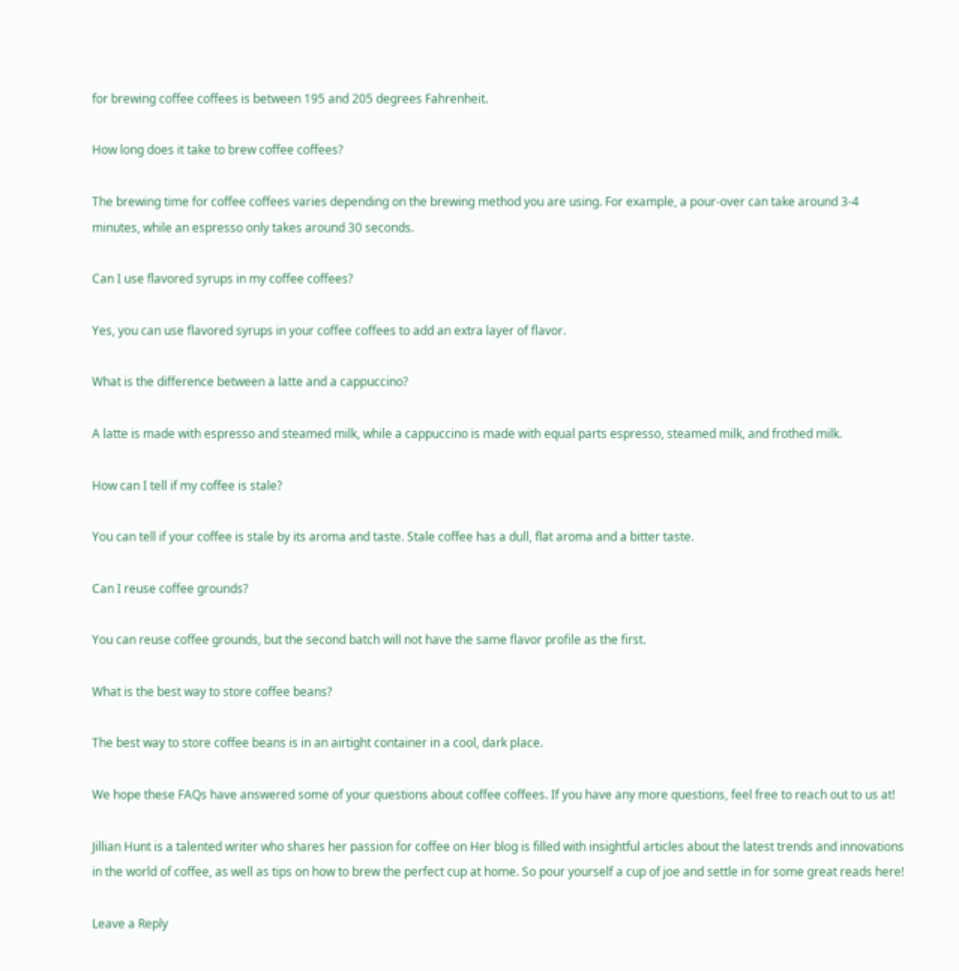for brewing coffee coffees is between 195 and 205 degrees Fahrenheit.

How long does it take to brew coffee coffees?

The brewing time for coffee coffees varies depending on the brewing method you are using. For example, a pour-over can take around 3-4 minutes, while an espresso only takes around 30 seconds.

Can I use flavored syrups in my coffee coffees?

Yes, you can use flavored syrups in your coffee coffees to add an extra layer of flavor.

What is the difference between a latte and a cappuccino?

A latte is made with espresso and steamed milk, while a cappuccino is made with equal parts espresso, steamed milk, and frothed milk.

How can I tell if my coffee is stale?

You can tell if your coffee is stale by its aroma and taste. Stale coffee has a dull, flat aroma and a bitter taste.

Can I reuse coffee grounds?

You can reuse coffee grounds, but the second batch will not have the same flavor profile as the first.

What is the best way to store coffee beans?

The best way to store coffee beans is in an airtight container in a cool, dark place.

We hope these FAQs have answered some of your questions about coffee coffees. If you have any more questions, feel free to reach out to us at!

Jillian Hunt is a talented writer who shares her passion for coffee on Her blog is filled with insightful articles about the latest trends and innovations in the world of coffee, as well as tips on how to brew the perfect cup at home. So pour yourself a cup of joe and settle in for some great reads here!

Leave a Reply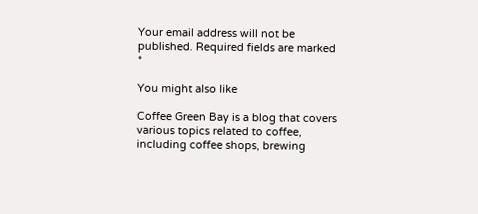Your email address will not be published. Required fields are marked *

You might also like

Coffee Green Bay is a blog that covers various topics related to coffee, including coffee shops, brewing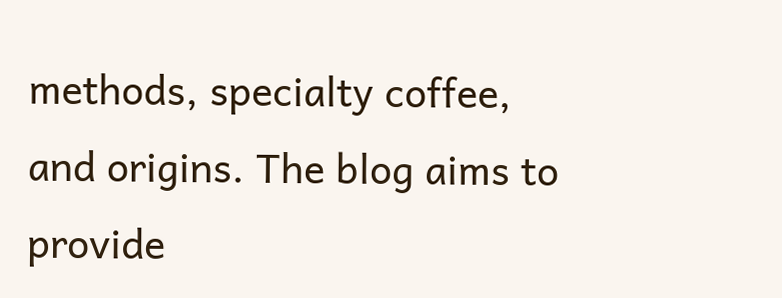methods, specialty coffee, and origins. The blog aims to provide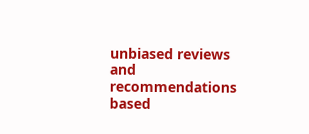unbiased reviews and recommendations based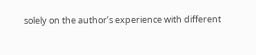solely on the author’s experience with different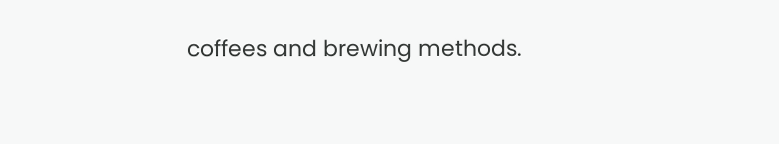coffees and brewing methods.